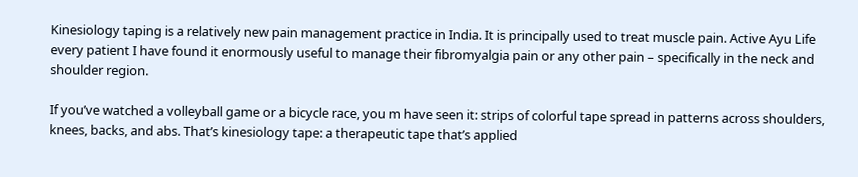Kinesiology taping is a relatively new pain management practice in India. It is principally used to treat muscle pain. Active Ayu Life every patient I have found it enormously useful to manage their fibromyalgia pain or any other pain – specifically in the neck and shoulder region.

If you’ve watched a volleyball game or a bicycle race, you m have seen it: strips of colorful tape spread in patterns across shoulders, knees, backs, and abs. That’s kinesiology tape: a therapeutic tape that’s applied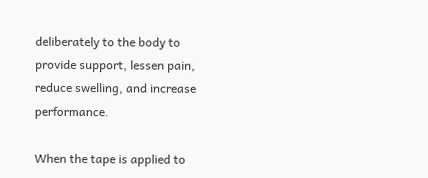deliberately to the body to provide support, lessen pain, reduce swelling, and increase performance.

When the tape is applied to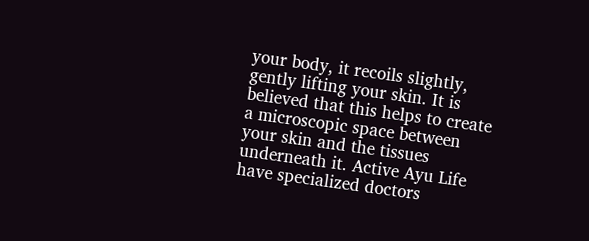your body, it recoils slightly, gently lifting your skin. It is believed that this helps to create a microscopic space between your skin and the tissues underneath it. Active Ayu Life have specialized doctors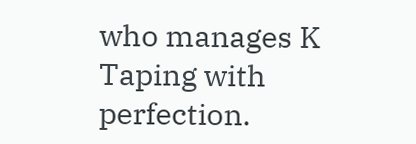who manages K Taping with perfection.